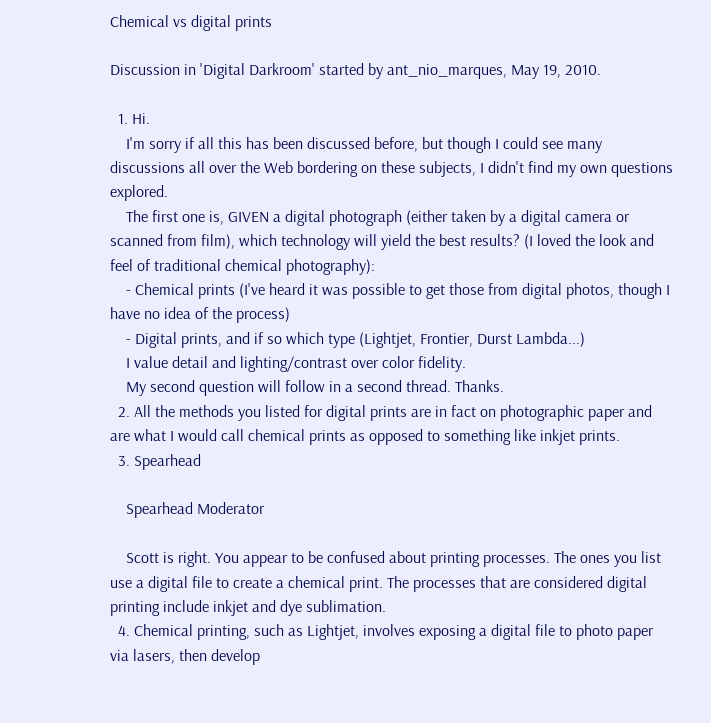Chemical vs digital prints

Discussion in 'Digital Darkroom' started by ant_nio_marques, May 19, 2010.

  1. Hi.
    I'm sorry if all this has been discussed before, but though I could see many discussions all over the Web bordering on these subjects, I didn't find my own questions explored.
    The first one is, GIVEN a digital photograph (either taken by a digital camera or scanned from film), which technology will yield the best results? (I loved the look and feel of traditional chemical photography):
    - Chemical prints (I've heard it was possible to get those from digital photos, though I have no idea of the process)
    - Digital prints, and if so which type (Lightjet, Frontier, Durst Lambda...)
    I value detail and lighting/contrast over color fidelity.
    My second question will follow in a second thread. Thanks.
  2. All the methods you listed for digital prints are in fact on photographic paper and are what I would call chemical prints as opposed to something like inkjet prints.
  3. Spearhead

    Spearhead Moderator

    Scott is right. You appear to be confused about printing processes. The ones you list use a digital file to create a chemical print. The processes that are considered digital printing include inkjet and dye sublimation.
  4. Chemical printing, such as Lightjet, involves exposing a digital file to photo paper via lasers, then develop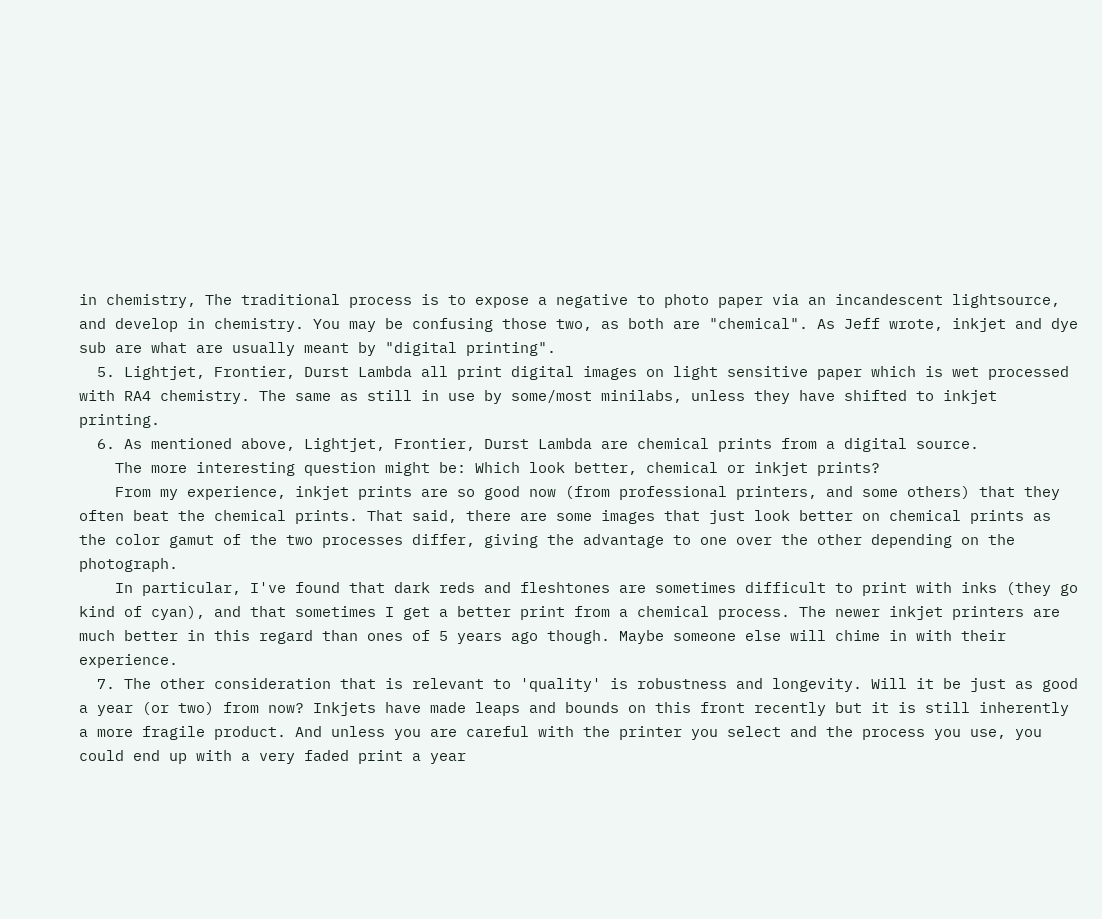in chemistry, The traditional process is to expose a negative to photo paper via an incandescent lightsource, and develop in chemistry. You may be confusing those two, as both are "chemical". As Jeff wrote, inkjet and dye sub are what are usually meant by "digital printing".
  5. Lightjet, Frontier, Durst Lambda all print digital images on light sensitive paper which is wet processed with RA4 chemistry. The same as still in use by some/most minilabs, unless they have shifted to inkjet printing.
  6. As mentioned above, Lightjet, Frontier, Durst Lambda are chemical prints from a digital source.
    The more interesting question might be: Which look better, chemical or inkjet prints?
    From my experience, inkjet prints are so good now (from professional printers, and some others) that they often beat the chemical prints. That said, there are some images that just look better on chemical prints as the color gamut of the two processes differ, giving the advantage to one over the other depending on the photograph.
    In particular, I've found that dark reds and fleshtones are sometimes difficult to print with inks (they go kind of cyan), and that sometimes I get a better print from a chemical process. The newer inkjet printers are much better in this regard than ones of 5 years ago though. Maybe someone else will chime in with their experience.
  7. The other consideration that is relevant to 'quality' is robustness and longevity. Will it be just as good a year (or two) from now? Inkjets have made leaps and bounds on this front recently but it is still inherently a more fragile product. And unless you are careful with the printer you select and the process you use, you could end up with a very faded print a year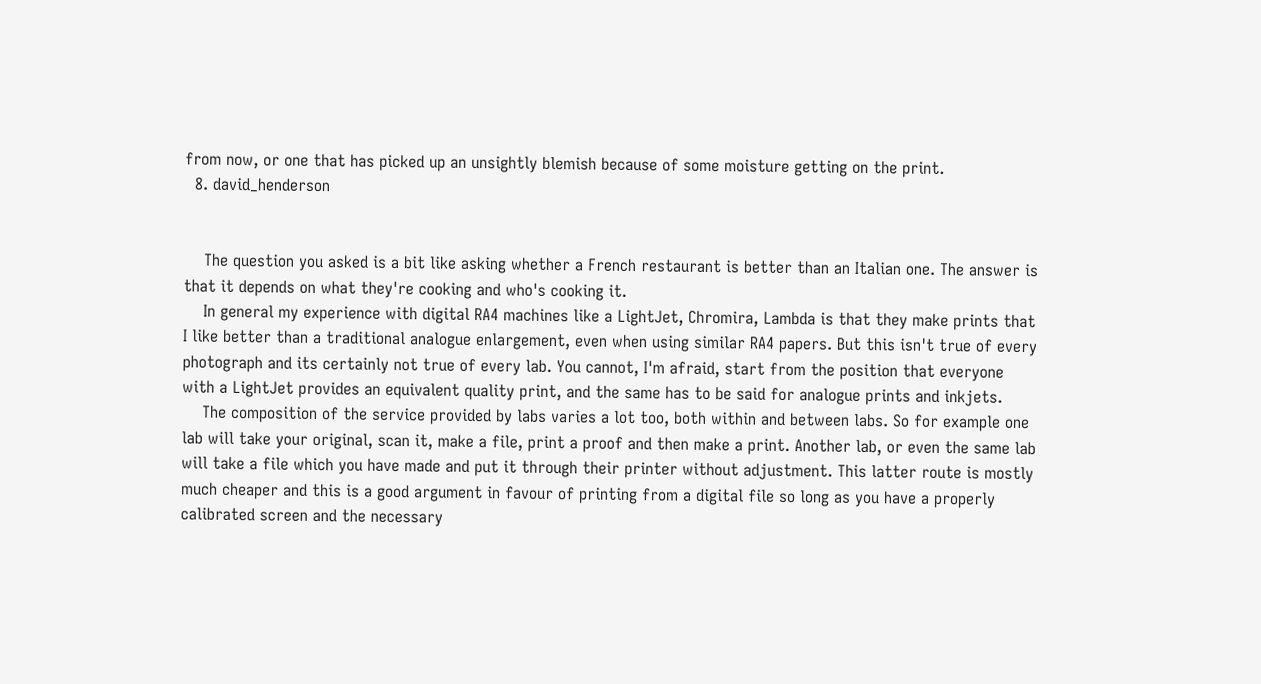from now, or one that has picked up an unsightly blemish because of some moisture getting on the print.
  8. david_henderson


    The question you asked is a bit like asking whether a French restaurant is better than an Italian one. The answer is that it depends on what they're cooking and who's cooking it.
    In general my experience with digital RA4 machines like a LightJet, Chromira, Lambda is that they make prints that I like better than a traditional analogue enlargement, even when using similar RA4 papers. But this isn't true of every photograph and its certainly not true of every lab. You cannot, I'm afraid, start from the position that everyone with a LightJet provides an equivalent quality print, and the same has to be said for analogue prints and inkjets.
    The composition of the service provided by labs varies a lot too, both within and between labs. So for example one lab will take your original, scan it, make a file, print a proof and then make a print. Another lab, or even the same lab will take a file which you have made and put it through their printer without adjustment. This latter route is mostly much cheaper and this is a good argument in favour of printing from a digital file so long as you have a properly calibrated screen and the necessary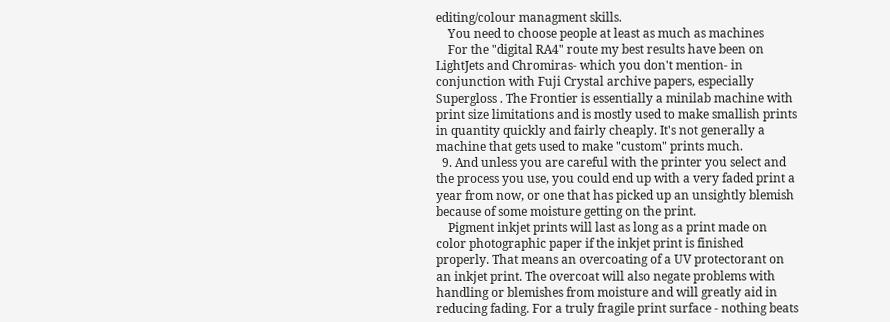editing/colour managment skills.
    You need to choose people at least as much as machines
    For the "digital RA4" route my best results have been on LightJets and Chromiras- which you don't mention- in conjunction with Fuji Crystal archive papers, especially Supergloss . The Frontier is essentially a minilab machine with print size limitations and is mostly used to make smallish prints in quantity quickly and fairly cheaply. It's not generally a machine that gets used to make "custom" prints much.
  9. And unless you are careful with the printer you select and the process you use, you could end up with a very faded print a year from now, or one that has picked up an unsightly blemish because of some moisture getting on the print.
    Pigment inkjet prints will last as long as a print made on color photographic paper if the inkjet print is finished properly. That means an overcoating of a UV protectorant on an inkjet print. The overcoat will also negate problems with handling or blemishes from moisture and will greatly aid in reducing fading. For a truly fragile print surface - nothing beats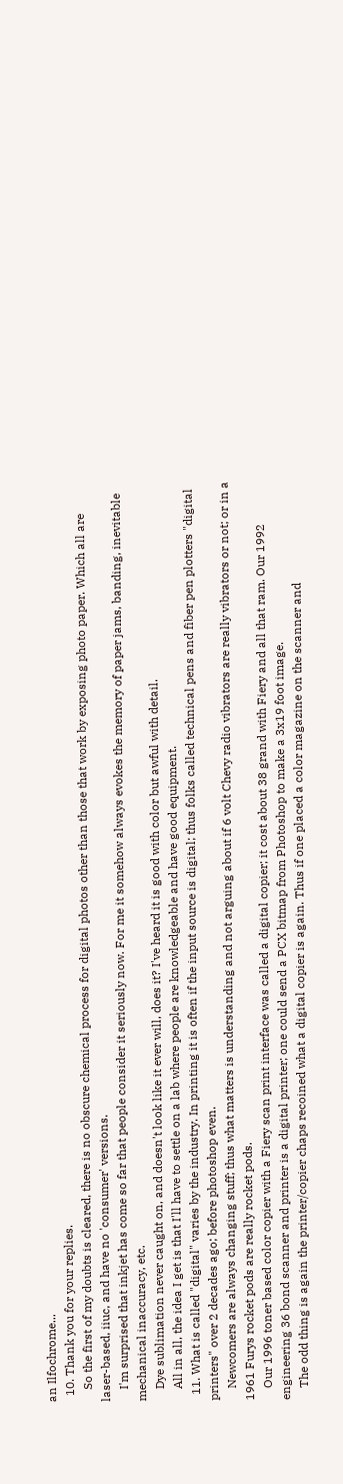an Ilfochrome...
  10. Thank you for your replies.
    So the first of my doubts is cleared, there is no obscure chemical process for digital photos other than those that work by exposing photo paper. Which all are laser-based, iiuc, and have no 'consumer' versions.
    I'm surprised that inkjet has come so far that people consider it seriously now. For me it somehow always evokes the memory of paper jams, banding, inevitable mechanical inaccuracy, etc.
    Dye sublimation never caught on, and doesn't look like it ever will, does it? I've heard it is good with color but awful with detail.
    All in all, the idea I get is that I'll have to settle on a lab where people are knowledgeable and have good equipment.
  11. What is called "digital" varies by the industry. In printing it is often if the input source is digital; thus folks called technical pens and fiber pen plotters "digital printers" over 2 decades ago; before photoshop even.
    Newcomers are always changing stuff; thus what matters is understanding and not arguing about if 6 volt Chevy radio vibrators are really vibrators or not; or in a 1961 Furys rocket pods are really rocket pods.
    Our 1996 toner based color copier with a Fiery scan print interface was called a digital copier; it cost about 38 grand with Fiery and all that ram. Our 1992 engineering 36 bond scanner and printer is a digital printer; one could send a PCX bitmap from Photoshop to make a 3x19 foot image.
    The odd thing is again the printer/copier chaps recoined what a digital copier is again. Thus if one placed a color magazine on the scanner and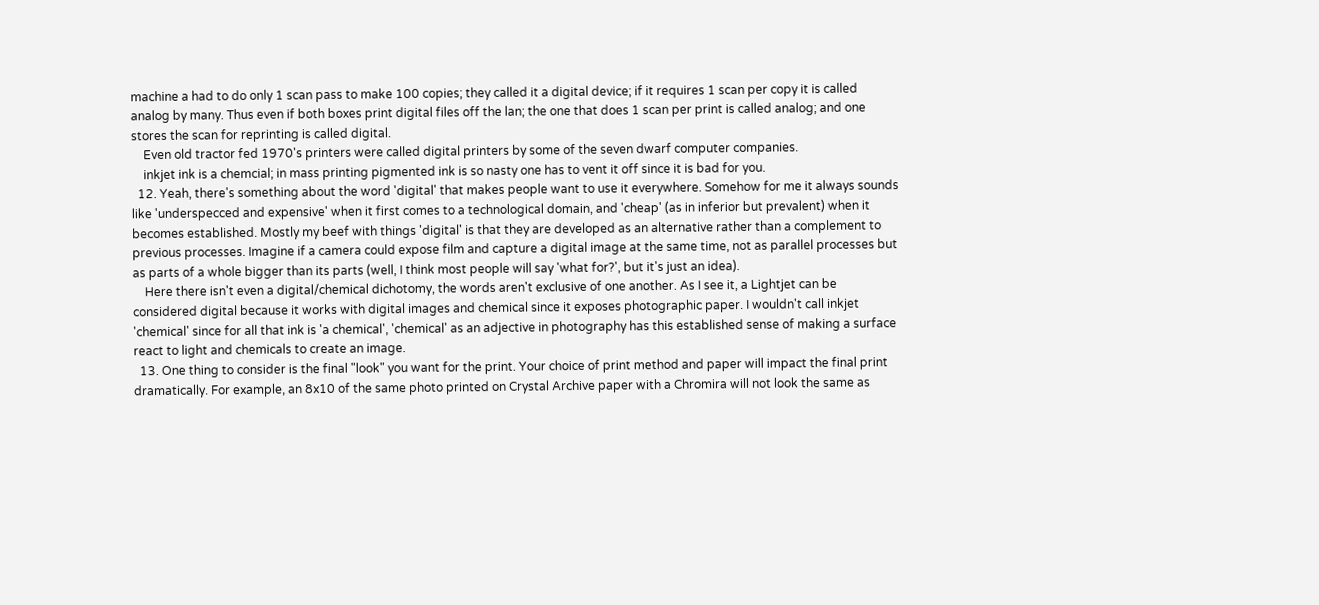machine a had to do only 1 scan pass to make 100 copies; they called it a digital device; if it requires 1 scan per copy it is called analog by many. Thus even if both boxes print digital files off the lan; the one that does 1 scan per print is called analog; and one stores the scan for reprinting is called digital.
    Even old tractor fed 1970's printers were called digital printers by some of the seven dwarf computer companies.
    inkjet ink is a chemcial; in mass printing pigmented ink is so nasty one has to vent it off since it is bad for you.
  12. Yeah, there's something about the word 'digital' that makes people want to use it everywhere. Somehow for me it always sounds like 'underspecced and expensive' when it first comes to a technological domain, and 'cheap' (as in inferior but prevalent) when it becomes established. Mostly my beef with things 'digital' is that they are developed as an alternative rather than a complement to previous processes. Imagine if a camera could expose film and capture a digital image at the same time, not as parallel processes but as parts of a whole bigger than its parts (well, I think most people will say 'what for?', but it's just an idea).
    Here there isn't even a digital/chemical dichotomy, the words aren't exclusive of one another. As I see it, a Lightjet can be considered digital because it works with digital images and chemical since it exposes photographic paper. I wouldn't call inkjet 'chemical' since for all that ink is 'a chemical', 'chemical' as an adjective in photography has this established sense of making a surface react to light and chemicals to create an image.
  13. One thing to consider is the final "look" you want for the print. Your choice of print method and paper will impact the final print dramatically. For example, an 8x10 of the same photo printed on Crystal Archive paper with a Chromira will not look the same as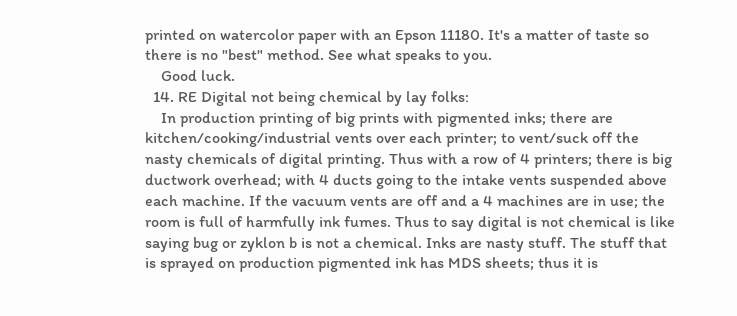printed on watercolor paper with an Epson 11180. It's a matter of taste so there is no "best" method. See what speaks to you.
    Good luck.
  14. RE Digital not being chemical by lay folks:
    In production printing of big prints with pigmented inks; there are kitchen/cooking/industrial vents over each printer; to vent/suck off the nasty chemicals of digital printing. Thus with a row of 4 printers; there is big ductwork overhead; with 4 ducts going to the intake vents suspended above each machine. If the vacuum vents are off and a 4 machines are in use; the room is full of harmfully ink fumes. Thus to say digital is not chemical is like saying bug or zyklon b is not a chemical. Inks are nasty stuff. The stuff that is sprayed on production pigmented ink has MDS sheets; thus it is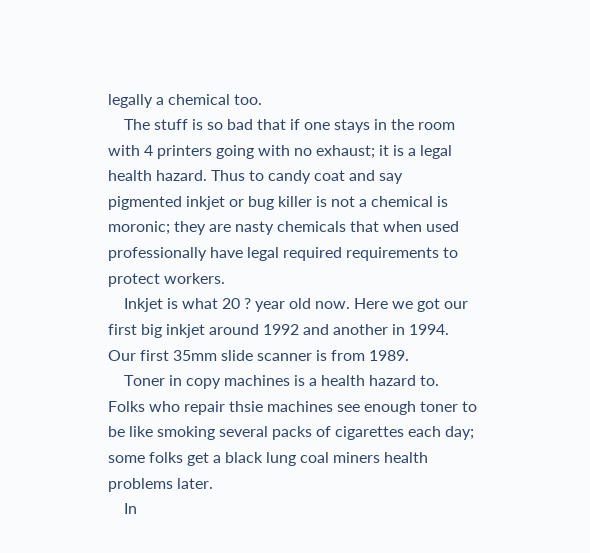legally a chemical too.
    The stuff is so bad that if one stays in the room with 4 printers going with no exhaust; it is a legal health hazard. Thus to candy coat and say pigmented inkjet or bug killer is not a chemical is moronic; they are nasty chemicals that when used professionally have legal required requirements to protect workers.
    Inkjet is what 20 ? year old now. Here we got our first big inkjet around 1992 and another in 1994. Our first 35mm slide scanner is from 1989.
    Toner in copy machines is a health hazard to. Folks who repair thsie machines see enough toner to be like smoking several packs of cigarettes each day; some folks get a black lung coal miners health problems later.
    In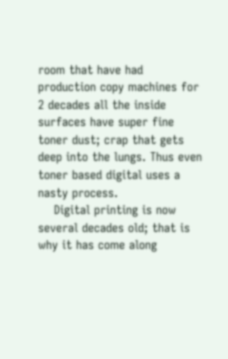room that have had production copy machines for 2 decades all the inside surfaces have super fine toner dust; crap that gets deep into the lungs. Thus even toner based digital uses a nasty process.
    Digital printing is now several decades old; that is why it has come along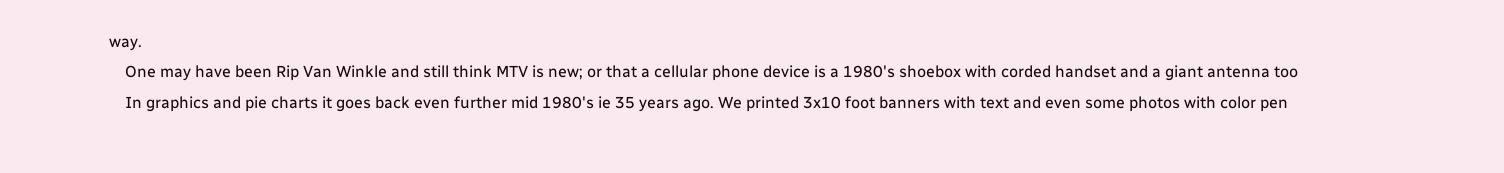way.
    One may have been Rip Van Winkle and still think MTV is new; or that a cellular phone device is a 1980's shoebox with corded handset and a giant antenna too
    In graphics and pie charts it goes back even further mid 1980's ie 35 years ago. We printed 3x10 foot banners with text and even some photos with color pen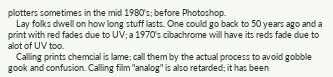plotters sometimes in the mid 1980's; before Photoshop.
    Lay folks dwell on how long stuff lasts. One could go back to 50 years ago and a print with red fades due to UV; a 1970's cibachrome will have its reds fade due to alot of UV too.
    Calling prints chemcial is lame; call them by the actual process to avoid gobble gook and confusion. Calling film "analog" is also retarded; it has been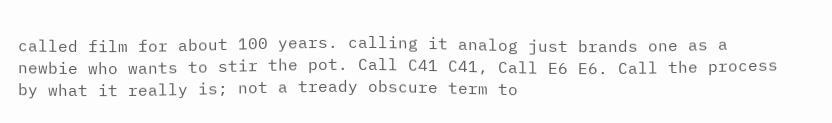called film for about 100 years. calling it analog just brands one as a newbie who wants to stir the pot. Call C41 C41, Call E6 E6. Call the process by what it really is; not a tready obscure term to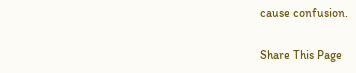cause confusion.

Share This Page